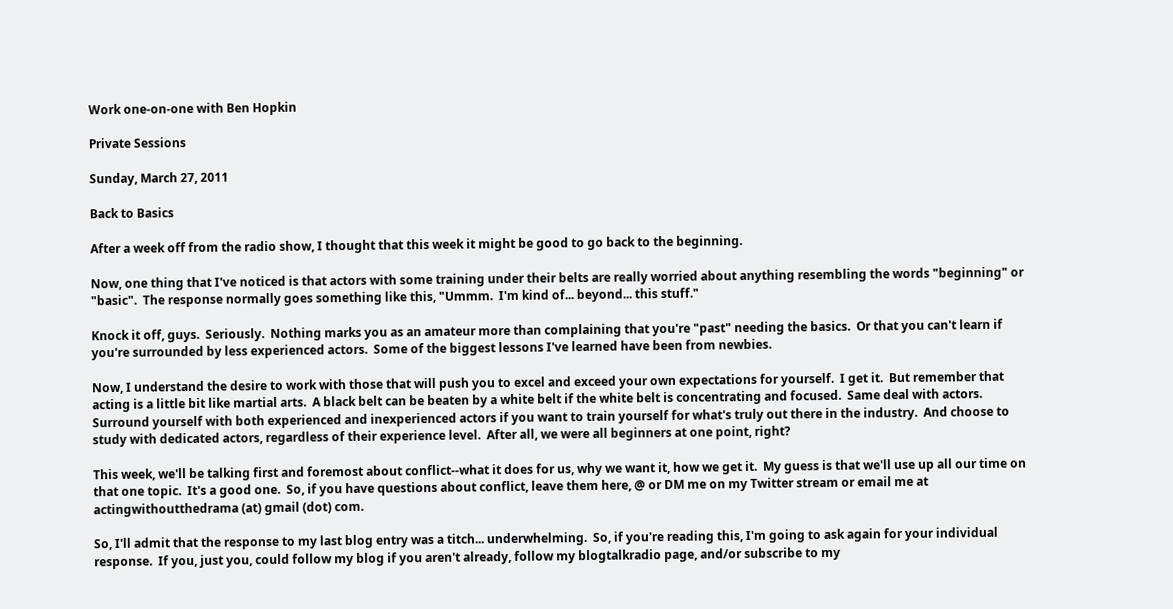Work one-on-one with Ben Hopkin

Private Sessions

Sunday, March 27, 2011

Back to Basics

After a week off from the radio show, I thought that this week it might be good to go back to the beginning.

Now, one thing that I've noticed is that actors with some training under their belts are really worried about anything resembling the words "beginning" or "basic".  The response normally goes something like this, "Ummm.  I'm kind of... beyond... this stuff."

Knock it off, guys.  Seriously.  Nothing marks you as an amateur more than complaining that you're "past" needing the basics.  Or that you can't learn if you're surrounded by less experienced actors.  Some of the biggest lessons I've learned have been from newbies.

Now, I understand the desire to work with those that will push you to excel and exceed your own expectations for yourself.  I get it.  But remember that acting is a little bit like martial arts.  A black belt can be beaten by a white belt if the white belt is concentrating and focused.  Same deal with actors.  Surround yourself with both experienced and inexperienced actors if you want to train yourself for what's truly out there in the industry.  And choose to study with dedicated actors, regardless of their experience level.  After all, we were all beginners at one point, right?

This week, we'll be talking first and foremost about conflict--what it does for us, why we want it, how we get it.  My guess is that we'll use up all our time on that one topic.  It's a good one.  So, if you have questions about conflict, leave them here, @ or DM me on my Twitter stream or email me at actingwithoutthedrama (at) gmail (dot) com.

So, I'll admit that the response to my last blog entry was a titch... underwhelming.  So, if you're reading this, I'm going to ask again for your individual response.  If you, just you, could follow my blog if you aren't already, follow my blogtalkradio page, and/or subscribe to my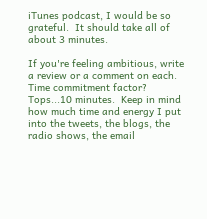iTunes podcast, I would be so grateful.  It should take all of about 3 minutes.

If you're feeling ambitious, write a review or a comment on each.  Time commitment factor?  Tops...10 minutes.  Keep in mind how much time and energy I put into the tweets, the blogs, the radio shows, the email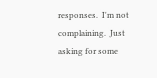responses.  I'm not complaining.  Just asking for some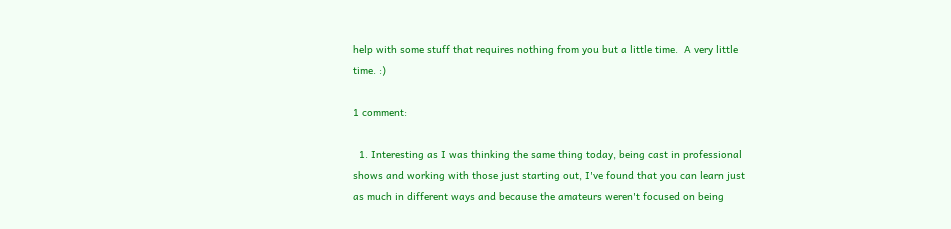help with some stuff that requires nothing from you but a little time.  A very little time. :)

1 comment:

  1. Interesting as I was thinking the same thing today, being cast in professional shows and working with those just starting out, I've found that you can learn just as much in different ways and because the amateurs weren't focused on being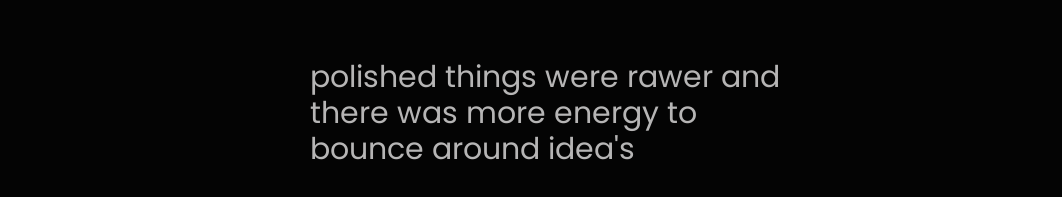polished things were rawer and there was more energy to bounce around idea's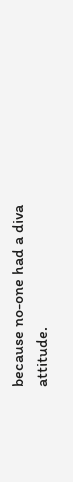because no-one had a diva attitude.